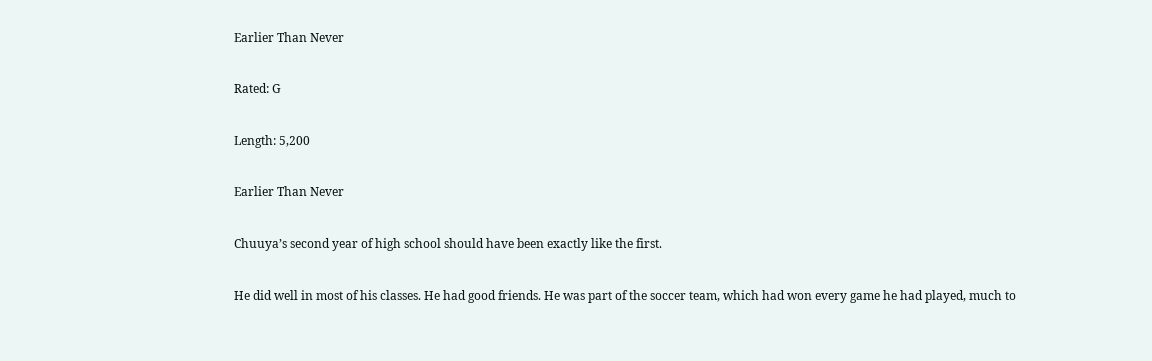Earlier Than Never

Rated: G

Length: 5,200

Earlier Than Never

Chuuya’s second year of high school should have been exactly like the first.

He did well in most of his classes. He had good friends. He was part of the soccer team, which had won every game he had played, much to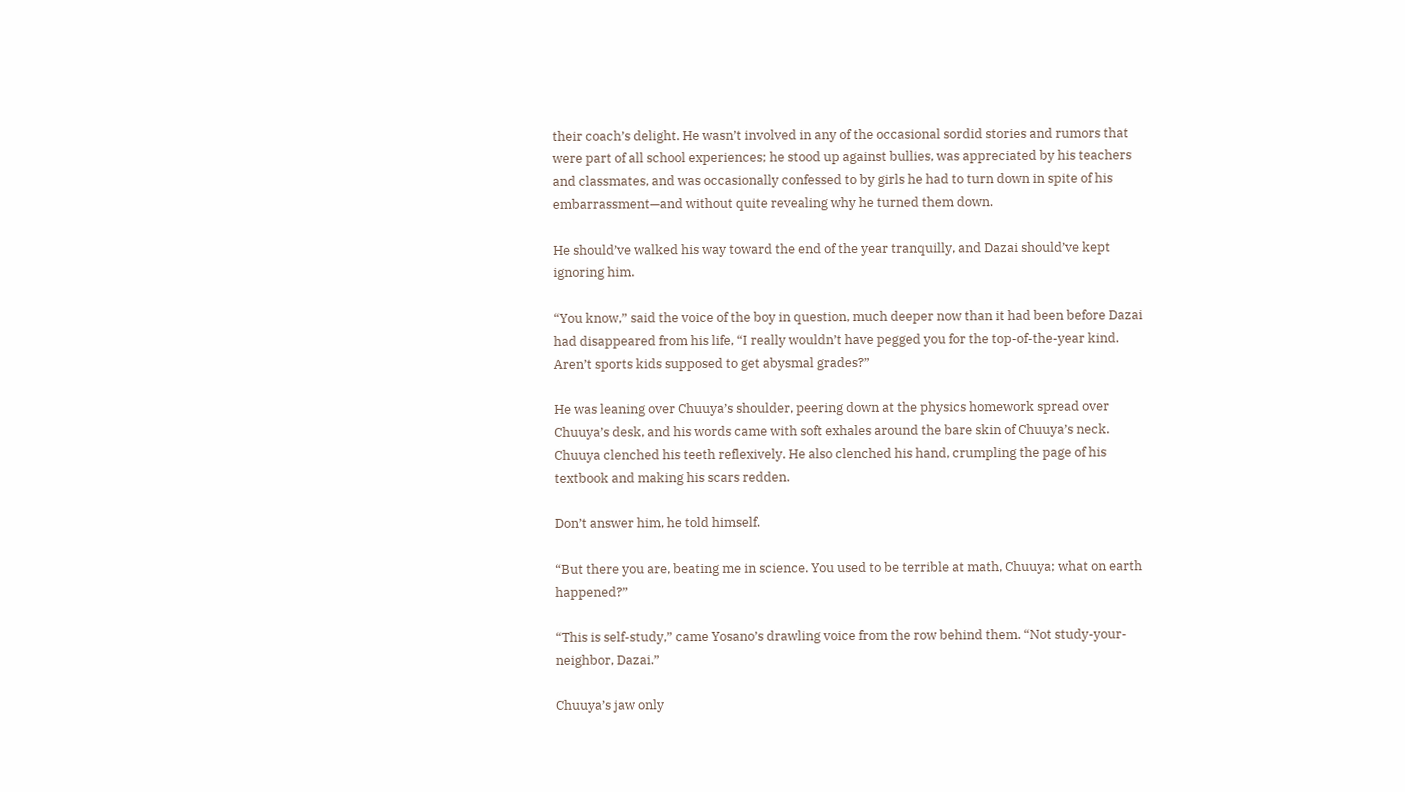their coach’s delight. He wasn’t involved in any of the occasional sordid stories and rumors that were part of all school experiences; he stood up against bullies, was appreciated by his teachers and classmates, and was occasionally confessed to by girls he had to turn down in spite of his embarrassment—and without quite revealing why he turned them down.

He should’ve walked his way toward the end of the year tranquilly, and Dazai should’ve kept ignoring him.

“You know,” said the voice of the boy in question, much deeper now than it had been before Dazai had disappeared from his life, “I really wouldn’t have pegged you for the top-of-the-year kind. Aren’t sports kids supposed to get abysmal grades?”

He was leaning over Chuuya’s shoulder, peering down at the physics homework spread over Chuuya’s desk, and his words came with soft exhales around the bare skin of Chuuya’s neck. Chuuya clenched his teeth reflexively. He also clenched his hand, crumpling the page of his textbook and making his scars redden.

Don’t answer him, he told himself.

“But there you are, beating me in science. You used to be terrible at math, Chuuya; what on earth happened?”

“This is self-study,” came Yosano’s drawling voice from the row behind them. “Not study-your-neighbor, Dazai.”

Chuuya’s jaw only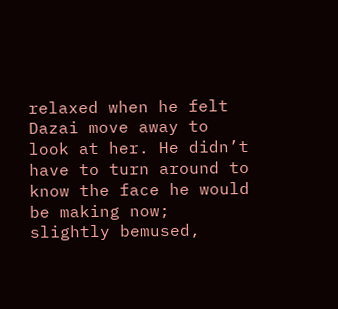relaxed when he felt Dazai move away to look at her. He didn’t have to turn around to know the face he would be making now; slightly bemused,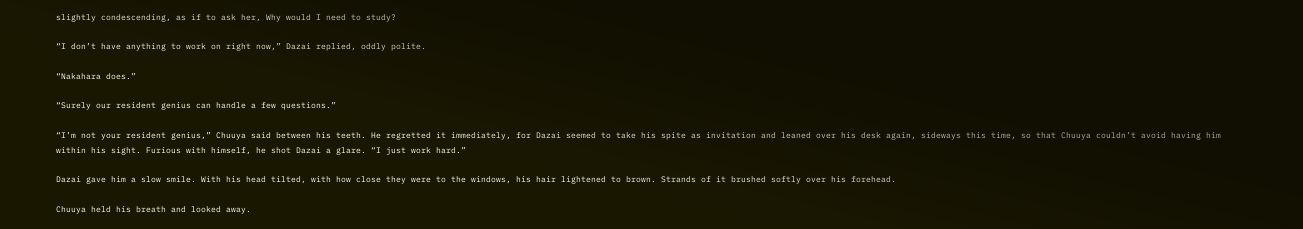slightly condescending, as if to ask her, Why would I need to study?

“I don’t have anything to work on right now,” Dazai replied, oddly polite.

“Nakahara does.”

“Surely our resident genius can handle a few questions.”

“I’m not your resident genius,” Chuuya said between his teeth. He regretted it immediately, for Dazai seemed to take his spite as invitation and leaned over his desk again, sideways this time, so that Chuuya couldn’t avoid having him within his sight. Furious with himself, he shot Dazai a glare. “I just work hard.”

Dazai gave him a slow smile. With his head tilted, with how close they were to the windows, his hair lightened to brown. Strands of it brushed softly over his forehead.

Chuuya held his breath and looked away.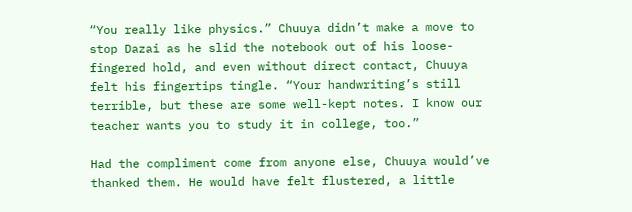“You really like physics.” Chuuya didn’t make a move to stop Dazai as he slid the notebook out of his loose-fingered hold, and even without direct contact, Chuuya felt his fingertips tingle. “Your handwriting’s still terrible, but these are some well-kept notes. I know our teacher wants you to study it in college, too.”

Had the compliment come from anyone else, Chuuya would’ve thanked them. He would have felt flustered, a little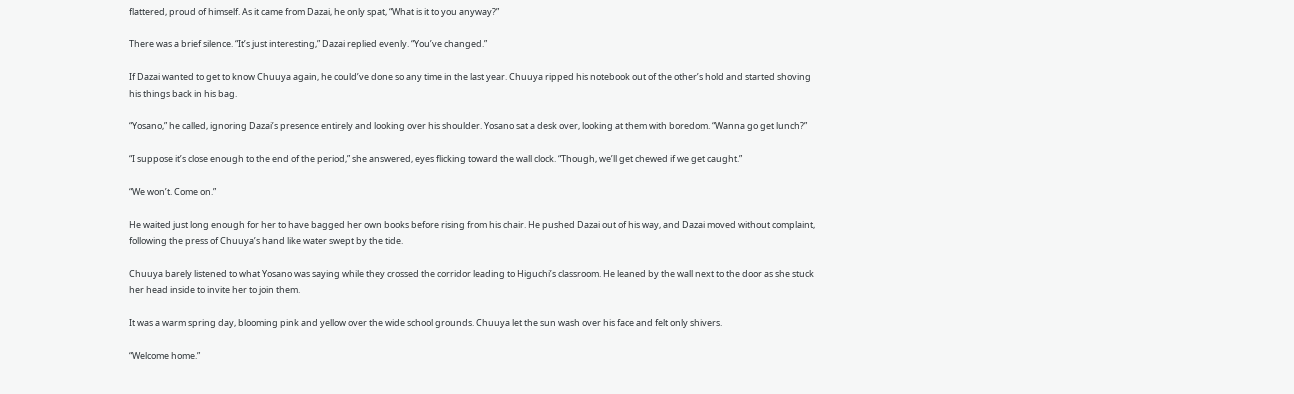flattered, proud of himself. As it came from Dazai, he only spat, “What is it to you anyway?”

There was a brief silence. “It’s just interesting,” Dazai replied evenly. “You’ve changed.”

If Dazai wanted to get to know Chuuya again, he could’ve done so any time in the last year. Chuuya ripped his notebook out of the other’s hold and started shoving his things back in his bag.

“Yosano,” he called, ignoring Dazai’s presence entirely and looking over his shoulder. Yosano sat a desk over, looking at them with boredom. “Wanna go get lunch?”

“I suppose it’s close enough to the end of the period,” she answered, eyes flicking toward the wall clock. “Though, we’ll get chewed if we get caught.”

“We won’t. Come on.”

He waited just long enough for her to have bagged her own books before rising from his chair. He pushed Dazai out of his way, and Dazai moved without complaint, following the press of Chuuya’s hand like water swept by the tide.

Chuuya barely listened to what Yosano was saying while they crossed the corridor leading to Higuchi’s classroom. He leaned by the wall next to the door as she stuck her head inside to invite her to join them.

It was a warm spring day, blooming pink and yellow over the wide school grounds. Chuuya let the sun wash over his face and felt only shivers.

“Welcome home.”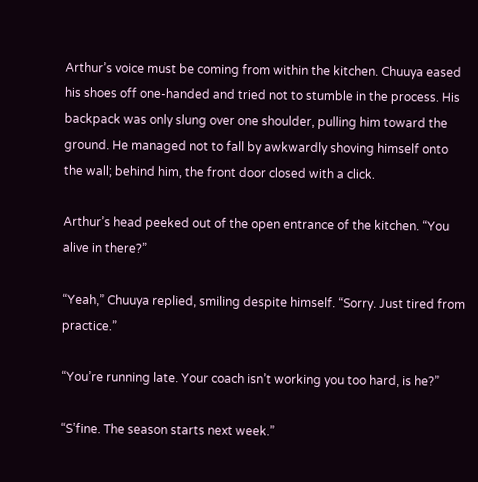Arthur’s voice must be coming from within the kitchen. Chuuya eased his shoes off one-handed and tried not to stumble in the process. His backpack was only slung over one shoulder, pulling him toward the ground. He managed not to fall by awkwardly shoving himself onto the wall; behind him, the front door closed with a click.

Arthur’s head peeked out of the open entrance of the kitchen. “You alive in there?”

“Yeah,” Chuuya replied, smiling despite himself. “Sorry. Just tired from practice.”

“You’re running late. Your coach isn’t working you too hard, is he?”

“S’fine. The season starts next week.”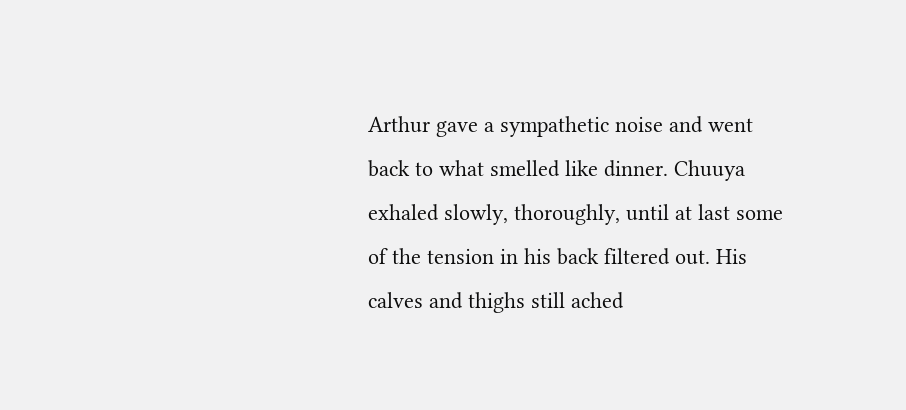Arthur gave a sympathetic noise and went back to what smelled like dinner. Chuuya exhaled slowly, thoroughly, until at last some of the tension in his back filtered out. His calves and thighs still ached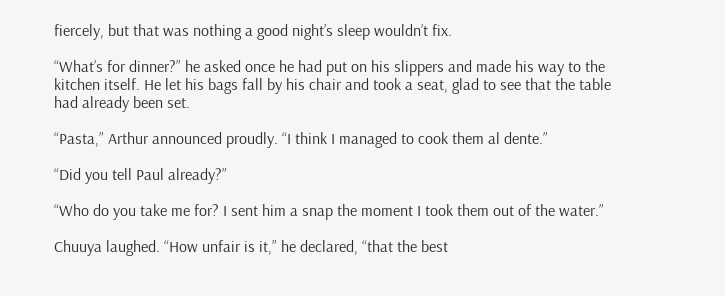fiercely, but that was nothing a good night’s sleep wouldn’t fix.

“What’s for dinner?” he asked once he had put on his slippers and made his way to the kitchen itself. He let his bags fall by his chair and took a seat, glad to see that the table had already been set.

“Pasta,” Arthur announced proudly. “I think I managed to cook them al dente.”

“Did you tell Paul already?”

“Who do you take me for? I sent him a snap the moment I took them out of the water.”

Chuuya laughed. “How unfair is it,” he declared, “that the best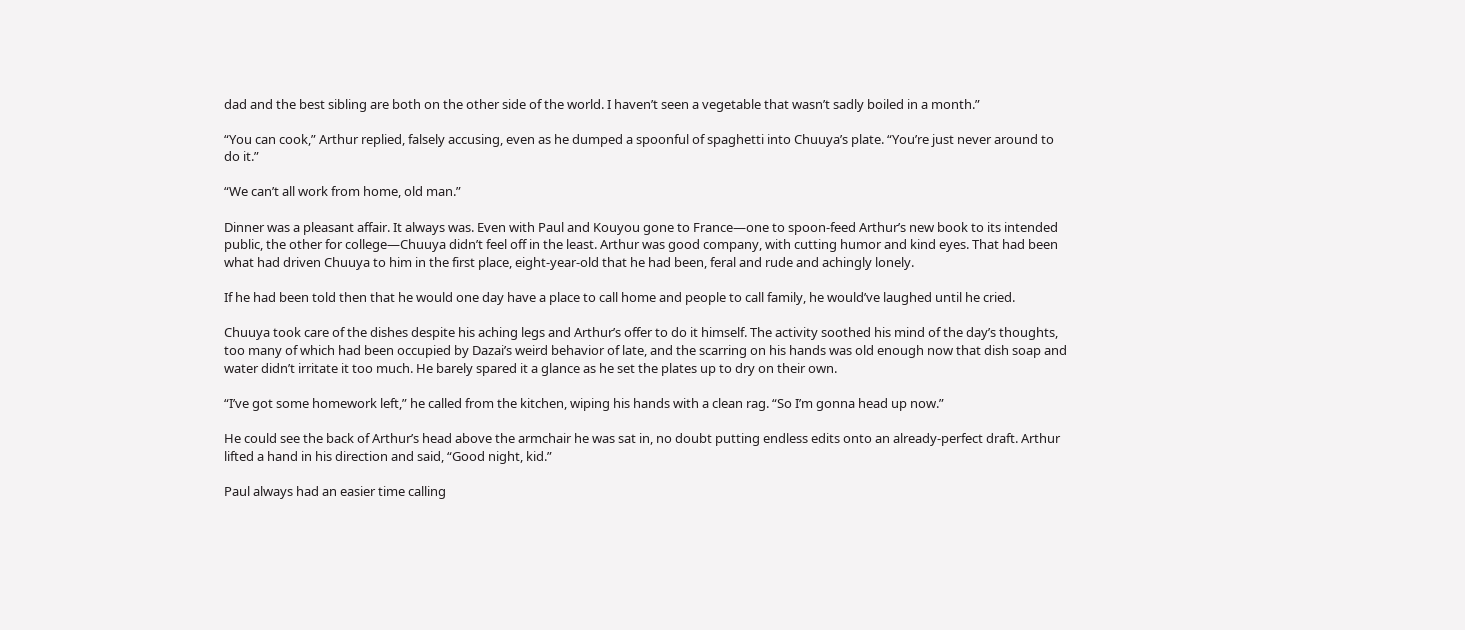dad and the best sibling are both on the other side of the world. I haven’t seen a vegetable that wasn’t sadly boiled in a month.”

“You can cook,” Arthur replied, falsely accusing, even as he dumped a spoonful of spaghetti into Chuuya’s plate. “You’re just never around to do it.”

“We can’t all work from home, old man.”

Dinner was a pleasant affair. It always was. Even with Paul and Kouyou gone to France—one to spoon-feed Arthur’s new book to its intended public, the other for college—Chuuya didn’t feel off in the least. Arthur was good company, with cutting humor and kind eyes. That had been what had driven Chuuya to him in the first place, eight-year-old that he had been, feral and rude and achingly lonely.

If he had been told then that he would one day have a place to call home and people to call family, he would’ve laughed until he cried.

Chuuya took care of the dishes despite his aching legs and Arthur’s offer to do it himself. The activity soothed his mind of the day’s thoughts, too many of which had been occupied by Dazai’s weird behavior of late, and the scarring on his hands was old enough now that dish soap and water didn’t irritate it too much. He barely spared it a glance as he set the plates up to dry on their own.

“I’ve got some homework left,” he called from the kitchen, wiping his hands with a clean rag. “So I’m gonna head up now.”

He could see the back of Arthur’s head above the armchair he was sat in, no doubt putting endless edits onto an already-perfect draft. Arthur lifted a hand in his direction and said, “Good night, kid.”

Paul always had an easier time calling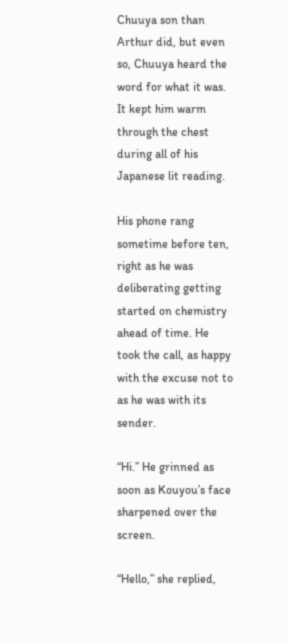Chuuya son than Arthur did, but even so, Chuuya heard the word for what it was. It kept him warm through the chest during all of his Japanese lit reading.

His phone rang sometime before ten, right as he was deliberating getting started on chemistry ahead of time. He took the call, as happy with the excuse not to as he was with its sender.

“Hi.” He grinned as soon as Kouyou’s face sharpened over the screen.

“Hello,” she replied,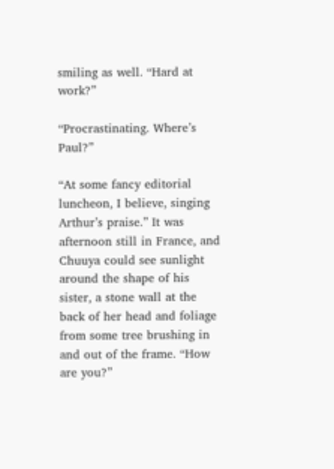smiling as well. “Hard at work?”

“Procrastinating. Where’s Paul?”

“At some fancy editorial luncheon, I believe, singing Arthur’s praise.” It was afternoon still in France, and Chuuya could see sunlight around the shape of his sister, a stone wall at the back of her head and foliage from some tree brushing in and out of the frame. “How are you?”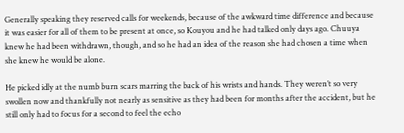Generally speaking they reserved calls for weekends, because of the awkward time difference and because it was easier for all of them to be present at once, so Kouyou and he had talked only days ago. Chuuya knew he had been withdrawn, though, and so he had an idea of the reason she had chosen a time when she knew he would be alone.

He picked idly at the numb burn scars marring the back of his wrists and hands. They weren’t so very swollen now and thankfully not nearly as sensitive as they had been for months after the accident, but he still only had to focus for a second to feel the echo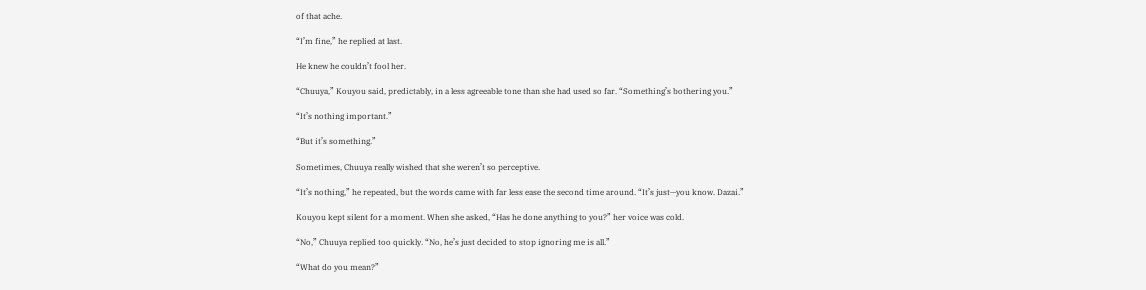of that ache.

“I’m fine,” he replied at last.

He knew he couldn’t fool her.

“Chuuya,” Kouyou said, predictably, in a less agreeable tone than she had used so far. “Something’s bothering you.”

“It’s nothing important.”

“But it’s something.”

Sometimes, Chuuya really wished that she weren’t so perceptive.

“It’s nothing,” he repeated, but the words came with far less ease the second time around. “It’s just—you know. Dazai.”

Kouyou kept silent for a moment. When she asked, “Has he done anything to you?” her voice was cold.

“No,” Chuuya replied too quickly. “No, he’s just decided to stop ignoring me is all.”

“What do you mean?”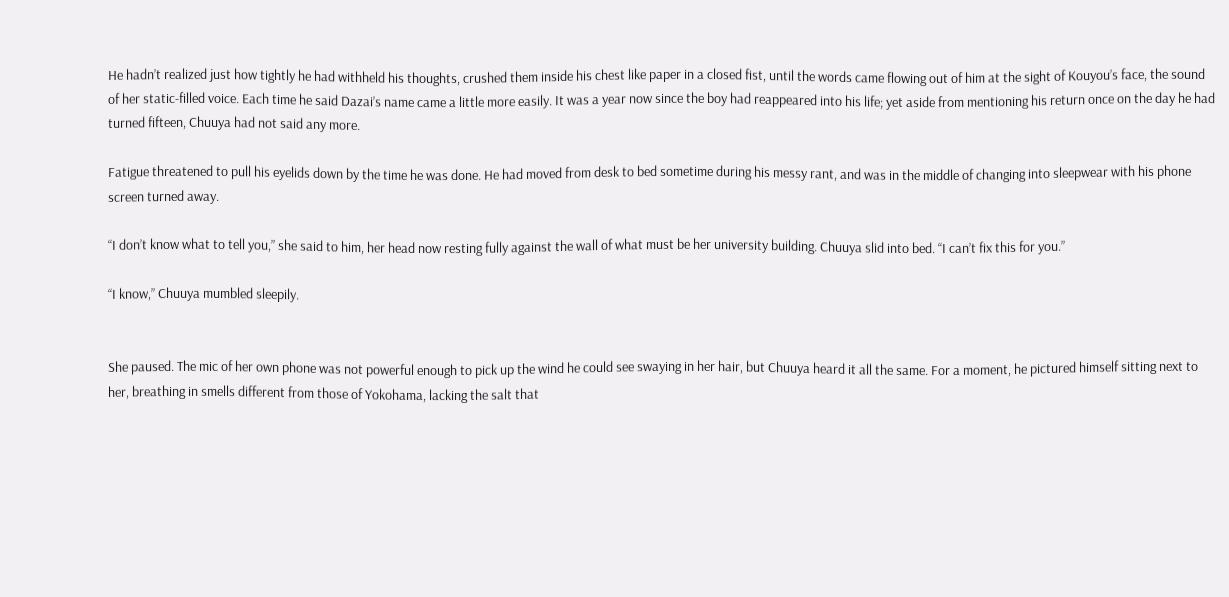He hadn’t realized just how tightly he had withheld his thoughts, crushed them inside his chest like paper in a closed fist, until the words came flowing out of him at the sight of Kouyou’s face, the sound of her static-filled voice. Each time he said Dazai’s name came a little more easily. It was a year now since the boy had reappeared into his life; yet aside from mentioning his return once on the day he had turned fifteen, Chuuya had not said any more.

Fatigue threatened to pull his eyelids down by the time he was done. He had moved from desk to bed sometime during his messy rant, and was in the middle of changing into sleepwear with his phone screen turned away.

“I don’t know what to tell you,” she said to him, her head now resting fully against the wall of what must be her university building. Chuuya slid into bed. “I can’t fix this for you.”

“I know,” Chuuya mumbled sleepily.


She paused. The mic of her own phone was not powerful enough to pick up the wind he could see swaying in her hair, but Chuuya heard it all the same. For a moment, he pictured himself sitting next to her, breathing in smells different from those of Yokohama, lacking the salt that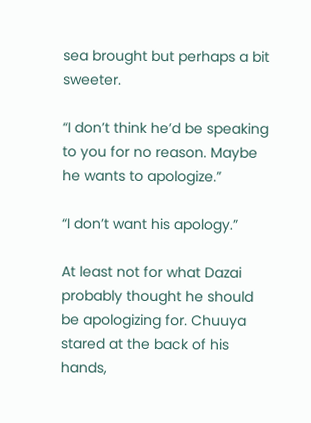sea brought but perhaps a bit sweeter.

“I don’t think he’d be speaking to you for no reason. Maybe he wants to apologize.”

“I don’t want his apology.”

At least not for what Dazai probably thought he should be apologizing for. Chuuya stared at the back of his hands,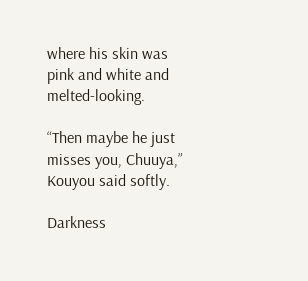where his skin was pink and white and melted-looking.

“Then maybe he just misses you, Chuuya,” Kouyou said softly.

Darkness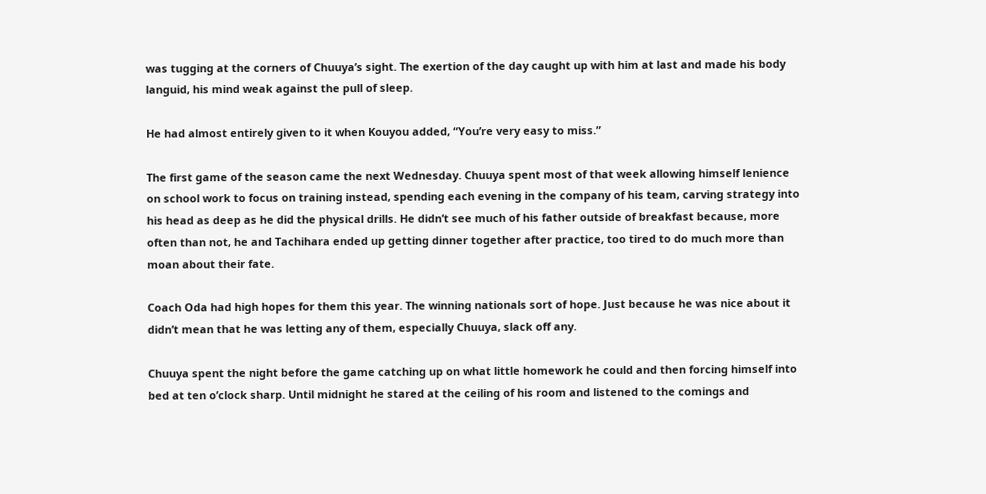was tugging at the corners of Chuuya’s sight. The exertion of the day caught up with him at last and made his body languid, his mind weak against the pull of sleep.

He had almost entirely given to it when Kouyou added, “You’re very easy to miss.”

The first game of the season came the next Wednesday. Chuuya spent most of that week allowing himself lenience on school work to focus on training instead, spending each evening in the company of his team, carving strategy into his head as deep as he did the physical drills. He didn’t see much of his father outside of breakfast because, more often than not, he and Tachihara ended up getting dinner together after practice, too tired to do much more than moan about their fate.

Coach Oda had high hopes for them this year. The winning nationals sort of hope. Just because he was nice about it didn’t mean that he was letting any of them, especially Chuuya, slack off any.

Chuuya spent the night before the game catching up on what little homework he could and then forcing himself into bed at ten o’clock sharp. Until midnight he stared at the ceiling of his room and listened to the comings and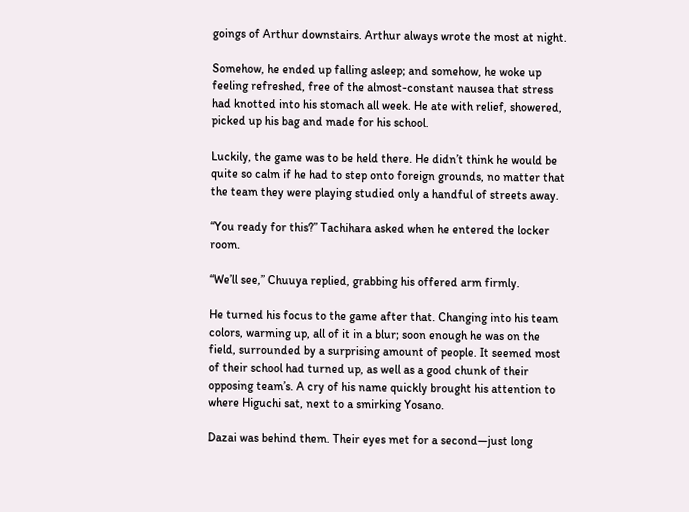goings of Arthur downstairs. Arthur always wrote the most at night.

Somehow, he ended up falling asleep; and somehow, he woke up feeling refreshed, free of the almost-constant nausea that stress had knotted into his stomach all week. He ate with relief, showered, picked up his bag and made for his school.

Luckily, the game was to be held there. He didn’t think he would be quite so calm if he had to step onto foreign grounds, no matter that the team they were playing studied only a handful of streets away.

“You ready for this?” Tachihara asked when he entered the locker room.

“We’ll see,” Chuuya replied, grabbing his offered arm firmly.

He turned his focus to the game after that. Changing into his team colors, warming up, all of it in a blur; soon enough he was on the field, surrounded by a surprising amount of people. It seemed most of their school had turned up, as well as a good chunk of their opposing team’s. A cry of his name quickly brought his attention to where Higuchi sat, next to a smirking Yosano.

Dazai was behind them. Their eyes met for a second—just long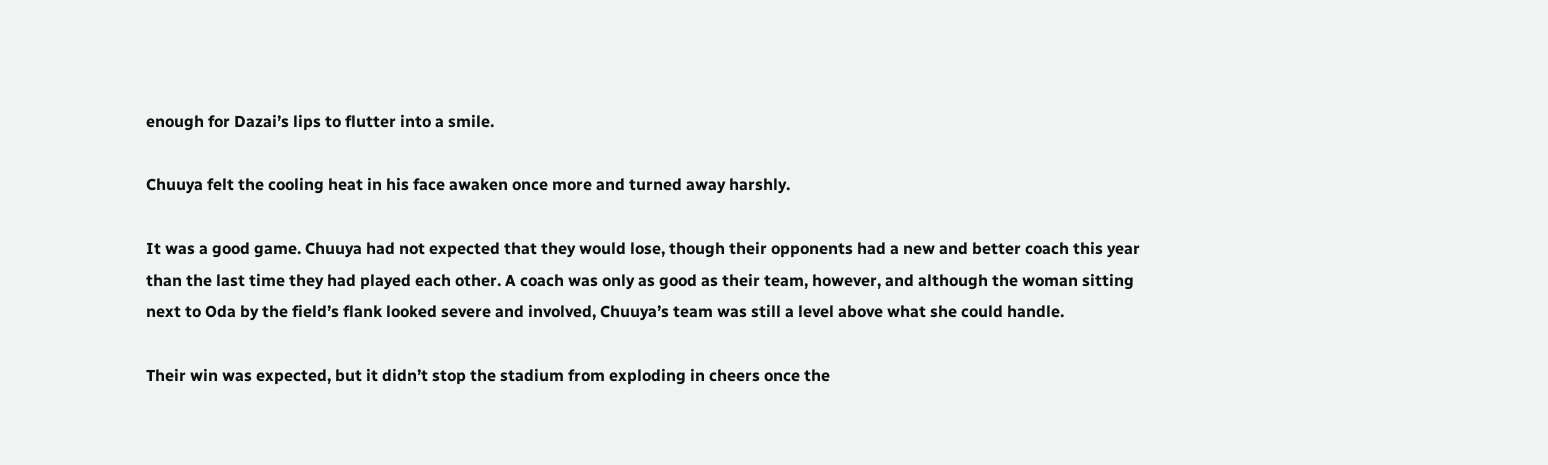enough for Dazai’s lips to flutter into a smile.

Chuuya felt the cooling heat in his face awaken once more and turned away harshly.

It was a good game. Chuuya had not expected that they would lose, though their opponents had a new and better coach this year than the last time they had played each other. A coach was only as good as their team, however, and although the woman sitting next to Oda by the field’s flank looked severe and involved, Chuuya’s team was still a level above what she could handle.

Their win was expected, but it didn’t stop the stadium from exploding in cheers once the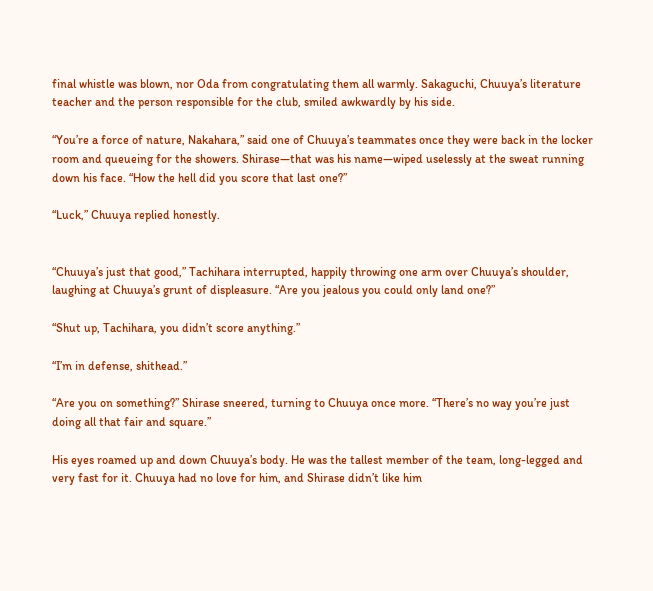final whistle was blown, nor Oda from congratulating them all warmly. Sakaguchi, Chuuya’s literature teacher and the person responsible for the club, smiled awkwardly by his side.

“You’re a force of nature, Nakahara,” said one of Chuuya’s teammates once they were back in the locker room and queueing for the showers. Shirase—that was his name—wiped uselessly at the sweat running down his face. “How the hell did you score that last one?”

“Luck,” Chuuya replied honestly.


“Chuuya’s just that good,” Tachihara interrupted, happily throwing one arm over Chuuya’s shoulder, laughing at Chuuya’s grunt of displeasure. “Are you jealous you could only land one?”

“Shut up, Tachihara, you didn’t score anything.”

“I’m in defense, shithead.”

“Are you on something?” Shirase sneered, turning to Chuuya once more. “There’s no way you’re just doing all that fair and square.”

His eyes roamed up and down Chuuya’s body. He was the tallest member of the team, long-legged and very fast for it. Chuuya had no love for him, and Shirase didn’t like him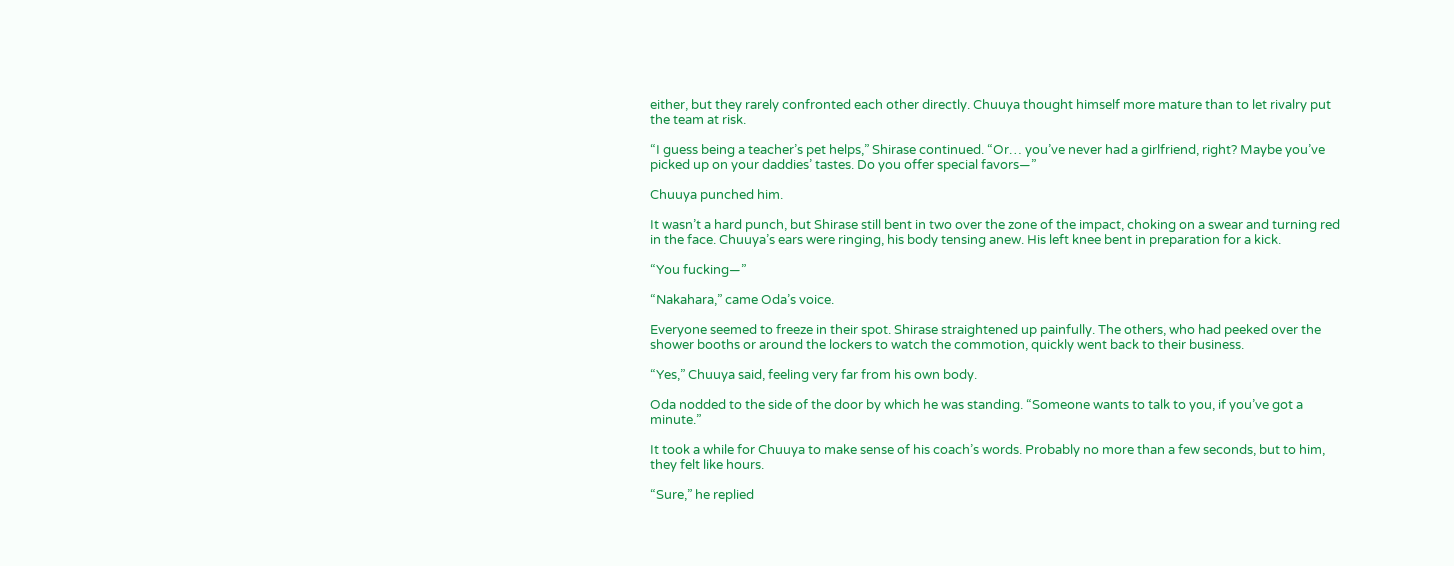either, but they rarely confronted each other directly. Chuuya thought himself more mature than to let rivalry put the team at risk.

“I guess being a teacher’s pet helps,” Shirase continued. “Or… you’ve never had a girlfriend, right? Maybe you’ve picked up on your daddies’ tastes. Do you offer special favors—”

Chuuya punched him.

It wasn’t a hard punch, but Shirase still bent in two over the zone of the impact, choking on a swear and turning red in the face. Chuuya’s ears were ringing, his body tensing anew. His left knee bent in preparation for a kick.

“You fucking—”

“Nakahara,” came Oda’s voice.

Everyone seemed to freeze in their spot. Shirase straightened up painfully. The others, who had peeked over the shower booths or around the lockers to watch the commotion, quickly went back to their business.

“Yes,” Chuuya said, feeling very far from his own body.

Oda nodded to the side of the door by which he was standing. “Someone wants to talk to you, if you’ve got a minute.”

It took a while for Chuuya to make sense of his coach’s words. Probably no more than a few seconds, but to him, they felt like hours.

“Sure,” he replied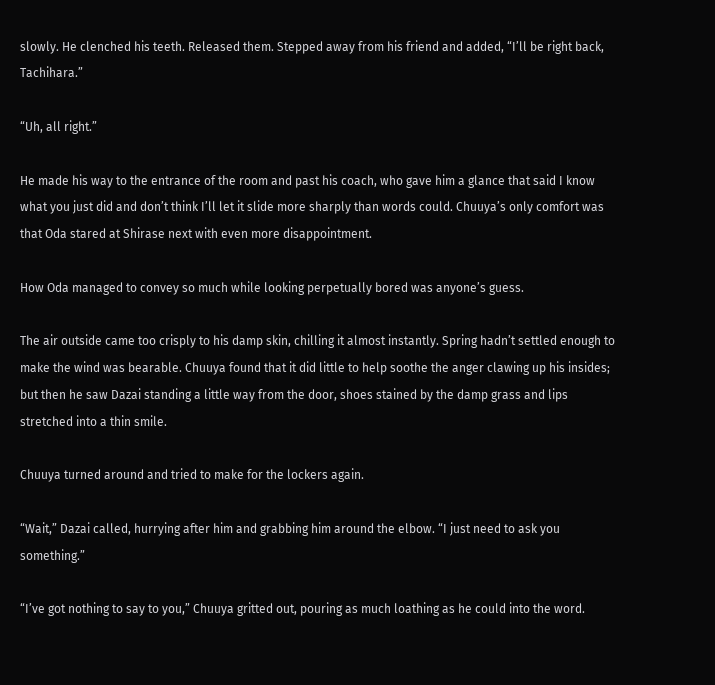slowly. He clenched his teeth. Released them. Stepped away from his friend and added, “I’ll be right back, Tachihara.”

“Uh, all right.”

He made his way to the entrance of the room and past his coach, who gave him a glance that said I know what you just did and don’t think I’ll let it slide more sharply than words could. Chuuya’s only comfort was that Oda stared at Shirase next with even more disappointment.

How Oda managed to convey so much while looking perpetually bored was anyone’s guess.

The air outside came too crisply to his damp skin, chilling it almost instantly. Spring hadn’t settled enough to make the wind was bearable. Chuuya found that it did little to help soothe the anger clawing up his insides; but then he saw Dazai standing a little way from the door, shoes stained by the damp grass and lips stretched into a thin smile.

Chuuya turned around and tried to make for the lockers again.

“Wait,” Dazai called, hurrying after him and grabbing him around the elbow. “I just need to ask you something.”

“I’ve got nothing to say to you,” Chuuya gritted out, pouring as much loathing as he could into the word.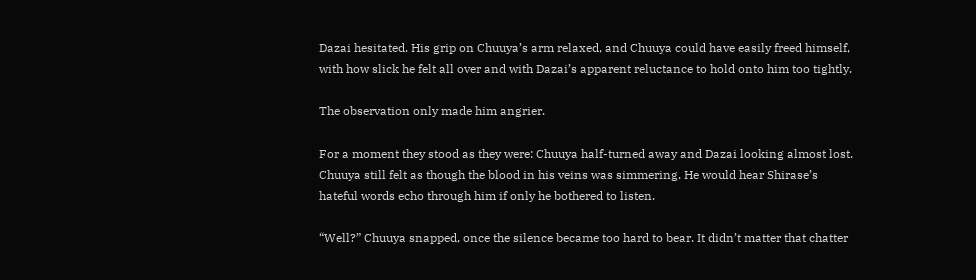Dazai hesitated. His grip on Chuuya’s arm relaxed, and Chuuya could have easily freed himself, with how slick he felt all over and with Dazai’s apparent reluctance to hold onto him too tightly.

The observation only made him angrier.

For a moment they stood as they were: Chuuya half-turned away and Dazai looking almost lost. Chuuya still felt as though the blood in his veins was simmering. He would hear Shirase’s hateful words echo through him if only he bothered to listen.

“Well?” Chuuya snapped, once the silence became too hard to bear. It didn’t matter that chatter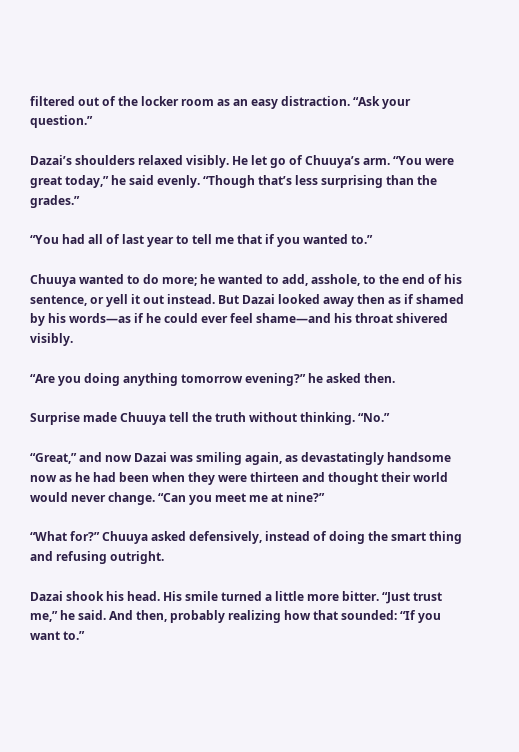filtered out of the locker room as an easy distraction. “Ask your question.”

Dazai’s shoulders relaxed visibly. He let go of Chuuya’s arm. “You were great today,” he said evenly. “Though that’s less surprising than the grades.”

“You had all of last year to tell me that if you wanted to.”

Chuuya wanted to do more; he wanted to add, asshole, to the end of his sentence, or yell it out instead. But Dazai looked away then as if shamed by his words—as if he could ever feel shame—and his throat shivered visibly.

“Are you doing anything tomorrow evening?” he asked then.

Surprise made Chuuya tell the truth without thinking. “No.”

“Great,” and now Dazai was smiling again, as devastatingly handsome now as he had been when they were thirteen and thought their world would never change. “Can you meet me at nine?”

“What for?” Chuuya asked defensively, instead of doing the smart thing and refusing outright.

Dazai shook his head. His smile turned a little more bitter. “Just trust me,” he said. And then, probably realizing how that sounded: “If you want to.”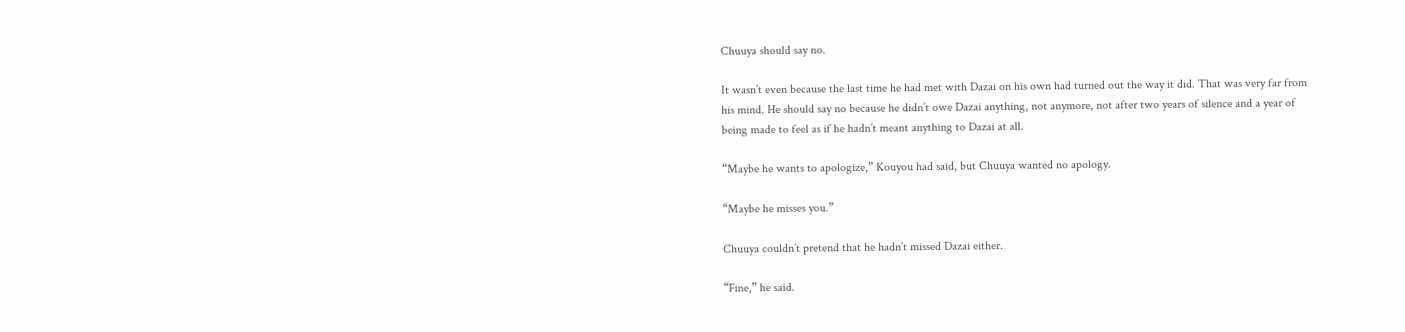Chuuya should say no.

It wasn’t even because the last time he had met with Dazai on his own had turned out the way it did. That was very far from his mind. He should say no because he didn’t owe Dazai anything, not anymore, not after two years of silence and a year of being made to feel as if he hadn’t meant anything to Dazai at all.

“Maybe he wants to apologize,” Kouyou had said, but Chuuya wanted no apology.

“Maybe he misses you.”

Chuuya couldn’t pretend that he hadn’t missed Dazai either.

“Fine,” he said.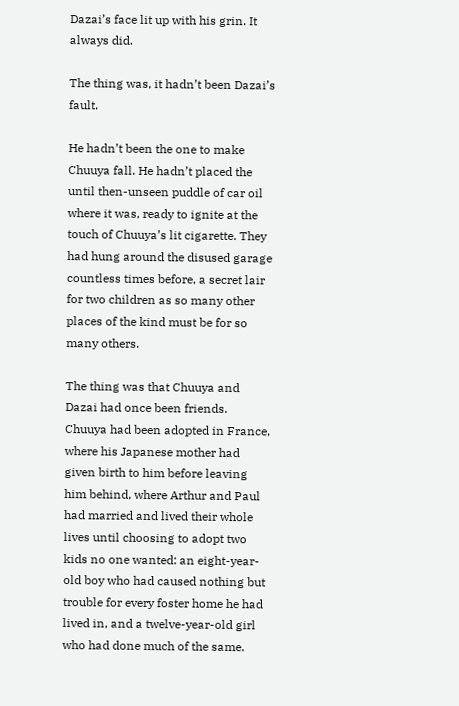Dazai’s face lit up with his grin. It always did.

The thing was, it hadn’t been Dazai’s fault.

He hadn’t been the one to make Chuuya fall. He hadn’t placed the until then-unseen puddle of car oil where it was, ready to ignite at the touch of Chuuya’s lit cigarette. They had hung around the disused garage countless times before, a secret lair for two children as so many other places of the kind must be for so many others.

The thing was that Chuuya and Dazai had once been friends. Chuuya had been adopted in France, where his Japanese mother had given birth to him before leaving him behind, where Arthur and Paul had married and lived their whole lives until choosing to adopt two kids no one wanted: an eight-year-old boy who had caused nothing but trouble for every foster home he had lived in, and a twelve-year-old girl who had done much of the same.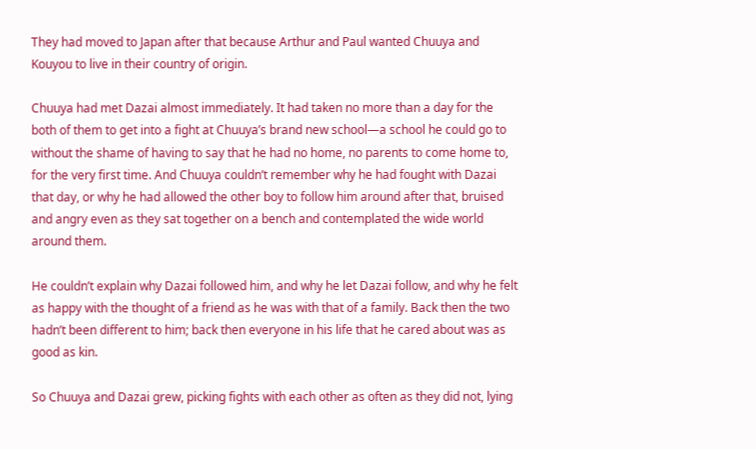They had moved to Japan after that because Arthur and Paul wanted Chuuya and Kouyou to live in their country of origin.

Chuuya had met Dazai almost immediately. It had taken no more than a day for the both of them to get into a fight at Chuuya’s brand new school—a school he could go to without the shame of having to say that he had no home, no parents to come home to, for the very first time. And Chuuya couldn’t remember why he had fought with Dazai that day, or why he had allowed the other boy to follow him around after that, bruised and angry even as they sat together on a bench and contemplated the wide world around them.

He couldn’t explain why Dazai followed him, and why he let Dazai follow, and why he felt as happy with the thought of a friend as he was with that of a family. Back then the two hadn’t been different to him; back then everyone in his life that he cared about was as good as kin.

So Chuuya and Dazai grew, picking fights with each other as often as they did not, lying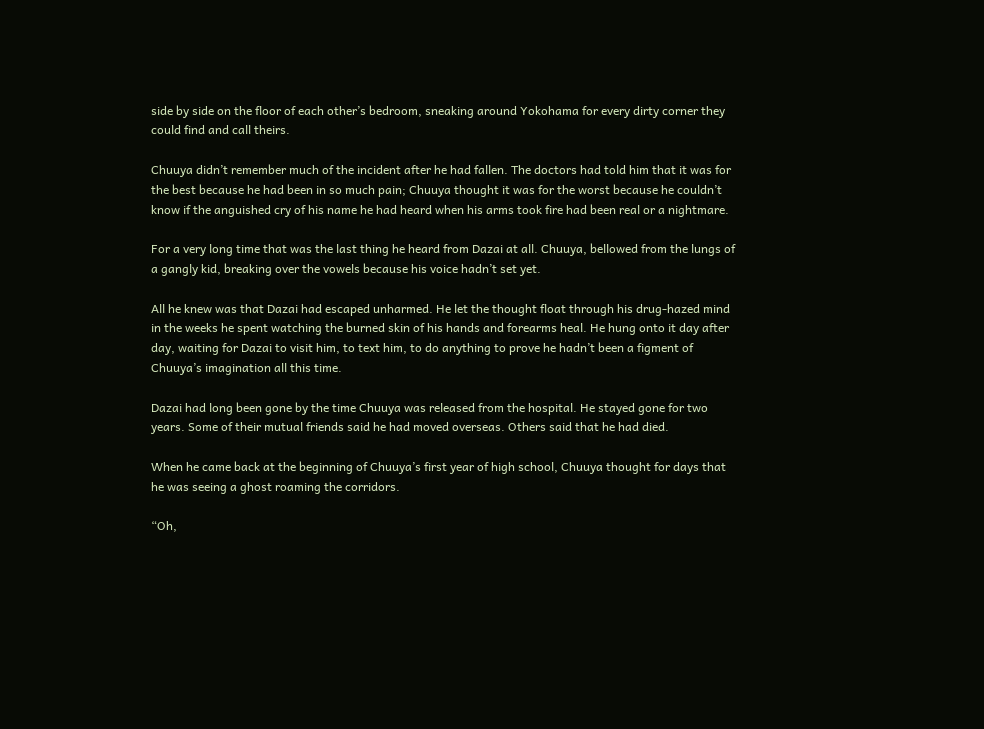side by side on the floor of each other’s bedroom, sneaking around Yokohama for every dirty corner they could find and call theirs.

Chuuya didn’t remember much of the incident after he had fallen. The doctors had told him that it was for the best because he had been in so much pain; Chuuya thought it was for the worst because he couldn’t know if the anguished cry of his name he had heard when his arms took fire had been real or a nightmare.

For a very long time that was the last thing he heard from Dazai at all. Chuuya, bellowed from the lungs of a gangly kid, breaking over the vowels because his voice hadn’t set yet.

All he knew was that Dazai had escaped unharmed. He let the thought float through his drug-hazed mind in the weeks he spent watching the burned skin of his hands and forearms heal. He hung onto it day after day, waiting for Dazai to visit him, to text him, to do anything to prove he hadn’t been a figment of Chuuya’s imagination all this time.

Dazai had long been gone by the time Chuuya was released from the hospital. He stayed gone for two years. Some of their mutual friends said he had moved overseas. Others said that he had died.

When he came back at the beginning of Chuuya’s first year of high school, Chuuya thought for days that he was seeing a ghost roaming the corridors.

“Oh,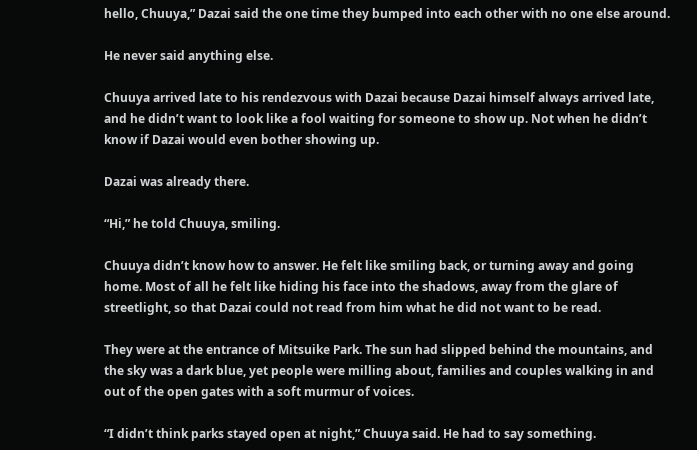hello, Chuuya,” Dazai said the one time they bumped into each other with no one else around.

He never said anything else.

Chuuya arrived late to his rendezvous with Dazai because Dazai himself always arrived late, and he didn’t want to look like a fool waiting for someone to show up. Not when he didn’t know if Dazai would even bother showing up.

Dazai was already there.

“Hi,” he told Chuuya, smiling.

Chuuya didn’t know how to answer. He felt like smiling back, or turning away and going home. Most of all he felt like hiding his face into the shadows, away from the glare of streetlight, so that Dazai could not read from him what he did not want to be read.

They were at the entrance of Mitsuike Park. The sun had slipped behind the mountains, and the sky was a dark blue, yet people were milling about, families and couples walking in and out of the open gates with a soft murmur of voices.

“I didn’t think parks stayed open at night,” Chuuya said. He had to say something.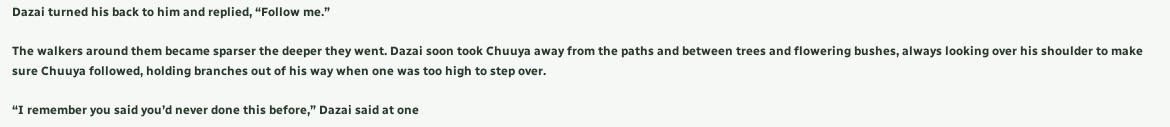Dazai turned his back to him and replied, “Follow me.”

The walkers around them became sparser the deeper they went. Dazai soon took Chuuya away from the paths and between trees and flowering bushes, always looking over his shoulder to make sure Chuuya followed, holding branches out of his way when one was too high to step over.

“I remember you said you’d never done this before,” Dazai said at one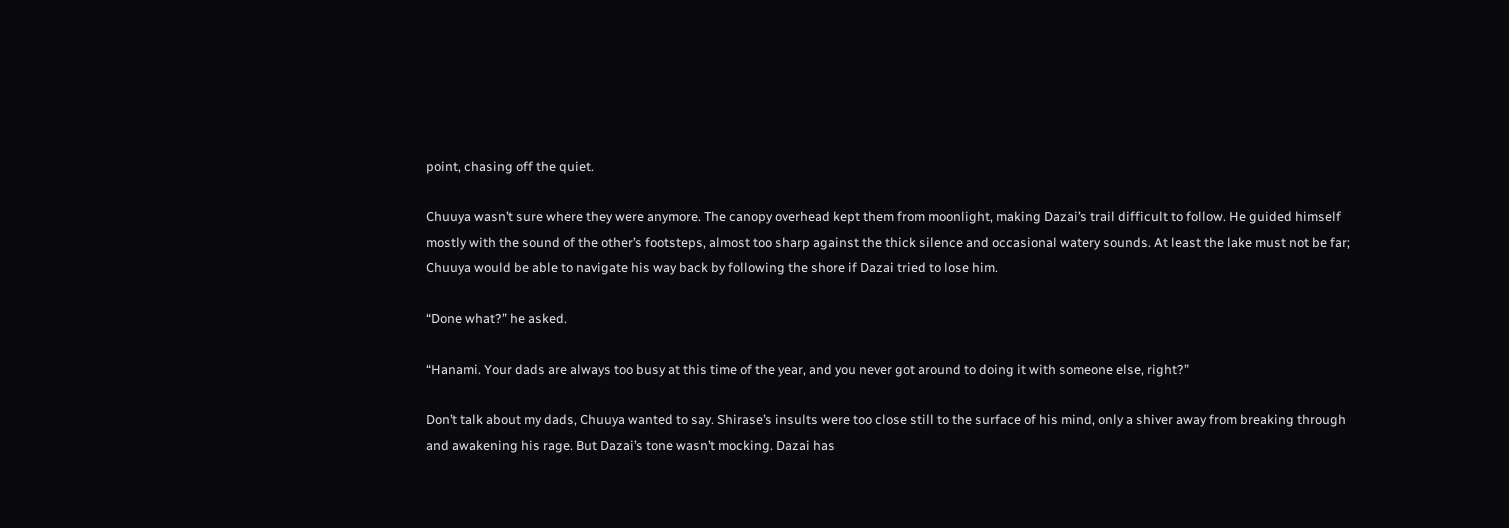point, chasing off the quiet.

Chuuya wasn’t sure where they were anymore. The canopy overhead kept them from moonlight, making Dazai’s trail difficult to follow. He guided himself mostly with the sound of the other’s footsteps, almost too sharp against the thick silence and occasional watery sounds. At least the lake must not be far; Chuuya would be able to navigate his way back by following the shore if Dazai tried to lose him.

“Done what?” he asked.

“Hanami. Your dads are always too busy at this time of the year, and you never got around to doing it with someone else, right?”

Don’t talk about my dads, Chuuya wanted to say. Shirase’s insults were too close still to the surface of his mind, only a shiver away from breaking through and awakening his rage. But Dazai’s tone wasn’t mocking. Dazai has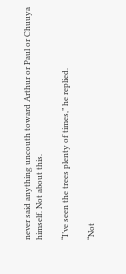never said anything uncouth toward Arthur or Paul or Chuuya himself. Not about this.

“I’ve seen the trees plenty of times,” he replied.

“Not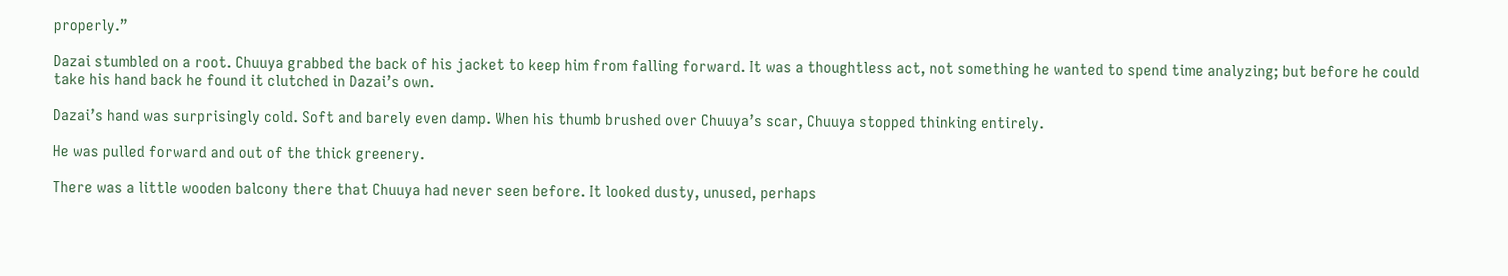properly.”

Dazai stumbled on a root. Chuuya grabbed the back of his jacket to keep him from falling forward. It was a thoughtless act, not something he wanted to spend time analyzing; but before he could take his hand back he found it clutched in Dazai’s own.

Dazai’s hand was surprisingly cold. Soft and barely even damp. When his thumb brushed over Chuuya’s scar, Chuuya stopped thinking entirely.

He was pulled forward and out of the thick greenery.

There was a little wooden balcony there that Chuuya had never seen before. It looked dusty, unused, perhaps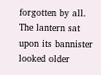forgotten by all. The lantern sat upon its bannister looked older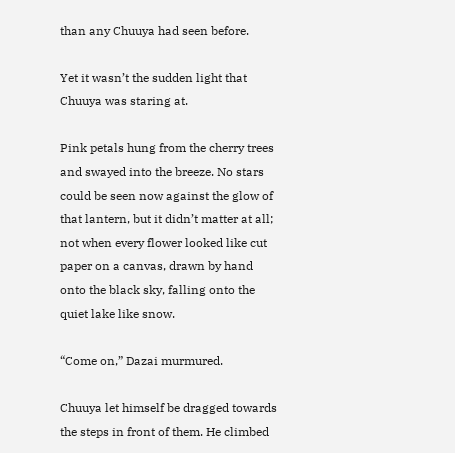than any Chuuya had seen before.

Yet it wasn’t the sudden light that Chuuya was staring at.

Pink petals hung from the cherry trees and swayed into the breeze. No stars could be seen now against the glow of that lantern, but it didn’t matter at all; not when every flower looked like cut paper on a canvas, drawn by hand onto the black sky, falling onto the quiet lake like snow.

“Come on,” Dazai murmured.

Chuuya let himself be dragged towards the steps in front of them. He climbed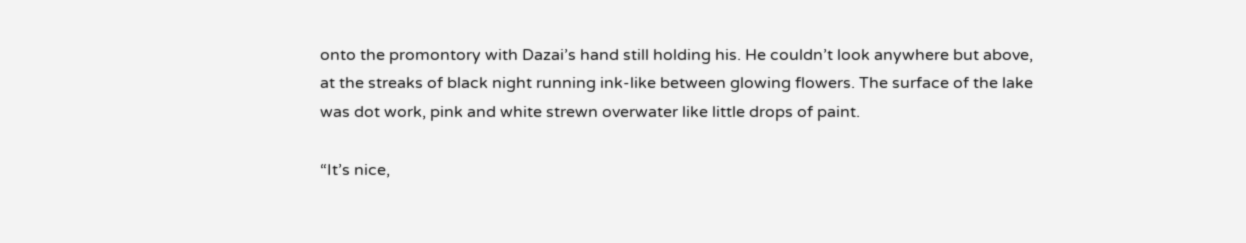onto the promontory with Dazai’s hand still holding his. He couldn’t look anywhere but above, at the streaks of black night running ink-like between glowing flowers. The surface of the lake was dot work, pink and white strewn overwater like little drops of paint.

“It’s nice,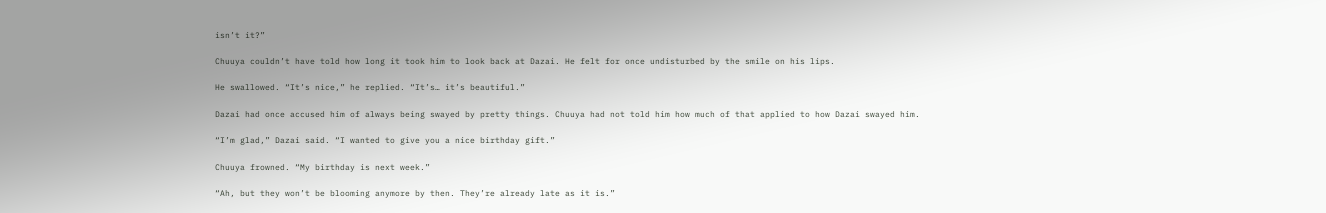isn’t it?”

Chuuya couldn’t have told how long it took him to look back at Dazai. He felt for once undisturbed by the smile on his lips.

He swallowed. “It’s nice,” he replied. “It’s… it’s beautiful.”

Dazai had once accused him of always being swayed by pretty things. Chuuya had not told him how much of that applied to how Dazai swayed him.

“I’m glad,” Dazai said. “I wanted to give you a nice birthday gift.”

Chuuya frowned. “My birthday is next week.”

“Ah, but they won’t be blooming anymore by then. They’re already late as it is.”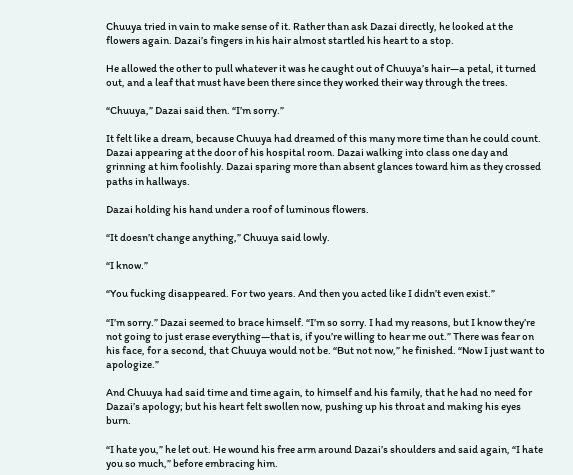Chuuya tried in vain to make sense of it. Rather than ask Dazai directly, he looked at the flowers again. Dazai’s fingers in his hair almost startled his heart to a stop.

He allowed the other to pull whatever it was he caught out of Chuuya’s hair—a petal, it turned out, and a leaf that must have been there since they worked their way through the trees.

“Chuuya,” Dazai said then. “I’m sorry.”

It felt like a dream, because Chuuya had dreamed of this many more time than he could count. Dazai appearing at the door of his hospital room. Dazai walking into class one day and grinning at him foolishly. Dazai sparing more than absent glances toward him as they crossed paths in hallways.

Dazai holding his hand under a roof of luminous flowers.

“It doesn’t change anything,” Chuuya said lowly.

“I know.”

“You fucking disappeared. For two years. And then you acted like I didn’t even exist.”

“I’m sorry.” Dazai seemed to brace himself. “I’m so sorry. I had my reasons, but I know they’re not going to just erase everything—that is, if you’re willing to hear me out.” There was fear on his face, for a second, that Chuuya would not be. “But not now,” he finished. “Now I just want to apologize.”

And Chuuya had said time and time again, to himself and his family, that he had no need for Dazai’s apology; but his heart felt swollen now, pushing up his throat and making his eyes burn.

“I hate you,” he let out. He wound his free arm around Dazai’s shoulders and said again, “I hate you so much,” before embracing him.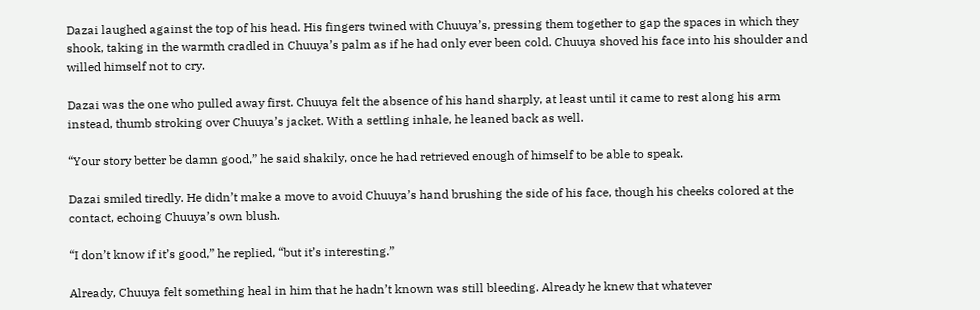Dazai laughed against the top of his head. His fingers twined with Chuuya’s, pressing them together to gap the spaces in which they shook, taking in the warmth cradled in Chuuya’s palm as if he had only ever been cold. Chuuya shoved his face into his shoulder and willed himself not to cry.

Dazai was the one who pulled away first. Chuuya felt the absence of his hand sharply, at least until it came to rest along his arm instead, thumb stroking over Chuuya’s jacket. With a settling inhale, he leaned back as well.

“Your story better be damn good,” he said shakily, once he had retrieved enough of himself to be able to speak.

Dazai smiled tiredly. He didn’t make a move to avoid Chuuya’s hand brushing the side of his face, though his cheeks colored at the contact, echoing Chuuya’s own blush.

“I don’t know if it’s good,” he replied, “but it’s interesting.”

Already, Chuuya felt something heal in him that he hadn’t known was still bleeding. Already he knew that whatever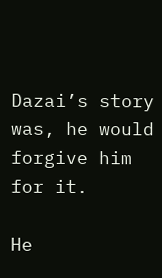Dazai’s story was, he would forgive him for it.

He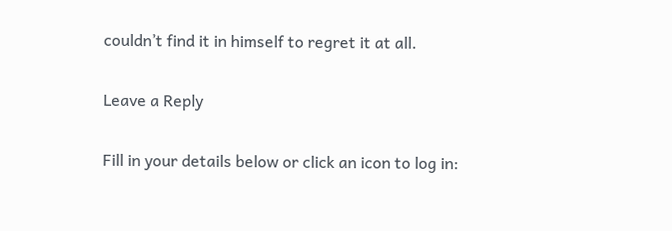couldn’t find it in himself to regret it at all.

Leave a Reply

Fill in your details below or click an icon to log in: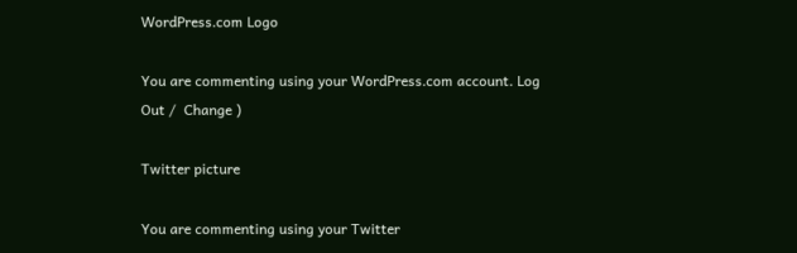WordPress.com Logo

You are commenting using your WordPress.com account. Log Out /  Change )

Twitter picture

You are commenting using your Twitter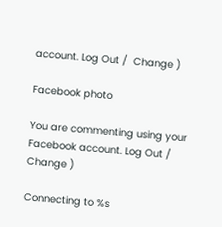account. Log Out /  Change )

Facebook photo

You are commenting using your Facebook account. Log Out /  Change )

Connecting to %s